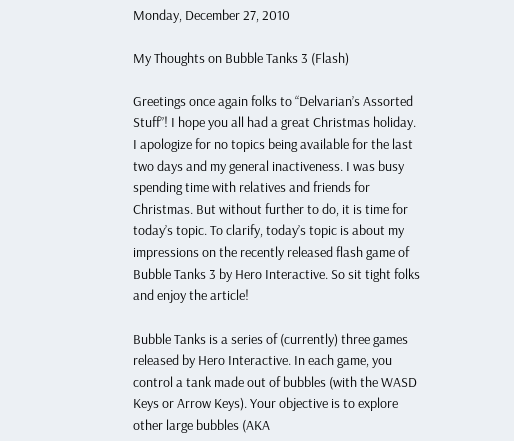Monday, December 27, 2010

My Thoughts on Bubble Tanks 3 (Flash)

Greetings once again folks to “Delvarian’s Assorted Stuff”! I hope you all had a great Christmas holiday. I apologize for no topics being available for the last two days and my general inactiveness. I was busy spending time with relatives and friends for Christmas. But without further to do, it is time for today’s topic. To clarify, today’s topic is about my impressions on the recently released flash game of Bubble Tanks 3 by Hero Interactive. So sit tight folks and enjoy the article!

Bubble Tanks is a series of (currently) three games released by Hero Interactive. In each game, you control a tank made out of bubbles (with the WASD Keys or Arrow Keys). Your objective is to explore other large bubbles (AKA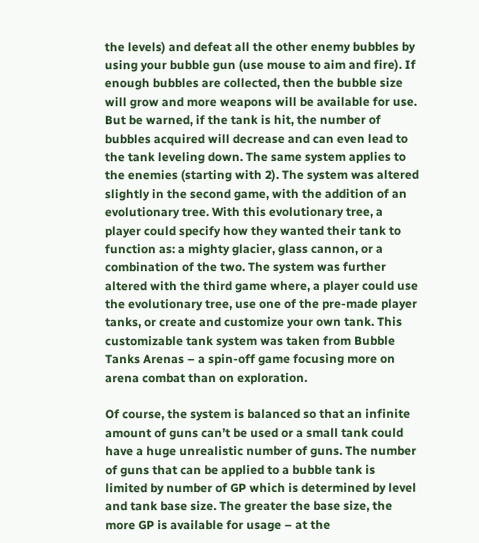the levels) and defeat all the other enemy bubbles by using your bubble gun (use mouse to aim and fire). If enough bubbles are collected, then the bubble size will grow and more weapons will be available for use. But be warned, if the tank is hit, the number of bubbles acquired will decrease and can even lead to the tank leveling down. The same system applies to the enemies (starting with 2). The system was altered slightly in the second game, with the addition of an evolutionary tree. With this evolutionary tree, a player could specify how they wanted their tank to function as: a mighty glacier, glass cannon, or a combination of the two. The system was further altered with the third game where, a player could use the evolutionary tree, use one of the pre-made player tanks, or create and customize your own tank. This customizable tank system was taken from Bubble Tanks Arenas – a spin-off game focusing more on arena combat than on exploration.

Of course, the system is balanced so that an infinite amount of guns can’t be used or a small tank could have a huge unrealistic number of guns. The number of guns that can be applied to a bubble tank is limited by number of GP which is determined by level and tank base size. The greater the base size, the more GP is available for usage – at the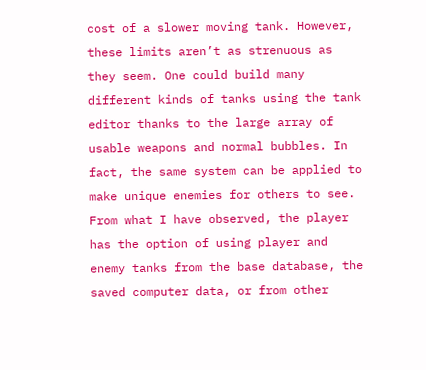cost of a slower moving tank. However, these limits aren’t as strenuous as they seem. One could build many different kinds of tanks using the tank editor thanks to the large array of usable weapons and normal bubbles. In fact, the same system can be applied to make unique enemies for others to see. From what I have observed, the player has the option of using player and enemy tanks from the base database, the saved computer data, or from other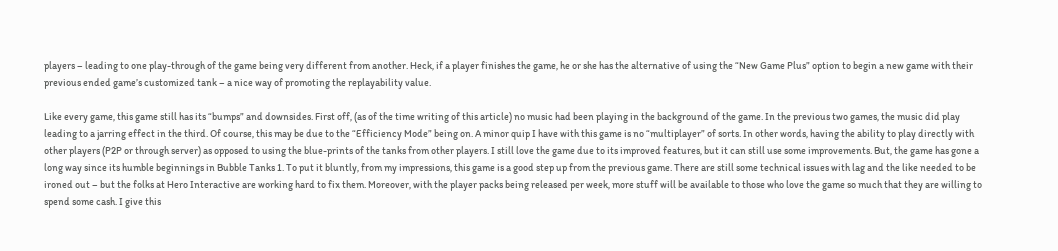players – leading to one play-through of the game being very different from another. Heck, if a player finishes the game, he or she has the alternative of using the “New Game Plus” option to begin a new game with their previous ended game’s customized tank – a nice way of promoting the replayability value.

Like every game, this game still has its “bumps” and downsides. First off, (as of the time writing of this article) no music had been playing in the background of the game. In the previous two games, the music did play leading to a jarring effect in the third. Of course, this may be due to the “Efficiency Mode” being on. A minor quip I have with this game is no “multiplayer” of sorts. In other words, having the ability to play directly with other players (P2P or through server) as opposed to using the blue-prints of the tanks from other players. I still love the game due to its improved features, but it can still use some improvements. But, the game has gone a long way since its humble beginnings in Bubble Tanks 1. To put it bluntly, from my impressions, this game is a good step up from the previous game. There are still some technical issues with lag and the like needed to be ironed out – but the folks at Hero Interactive are working hard to fix them. Moreover, with the player packs being released per week, more stuff will be available to those who love the game so much that they are willing to spend some cash. I give this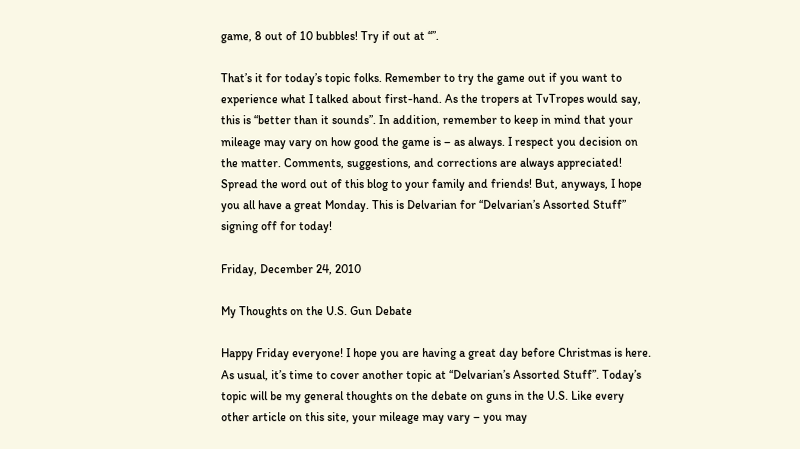game, 8 out of 10 bubbles! Try if out at “”.

That’s it for today’s topic folks. Remember to try the game out if you want to experience what I talked about first-hand. As the tropers at TvTropes would say, this is “better than it sounds”. In addition, remember to keep in mind that your mileage may vary on how good the game is – as always. I respect you decision on the matter. Comments, suggestions, and corrections are always appreciated! Spread the word out of this blog to your family and friends! But, anyways, I hope you all have a great Monday. This is Delvarian for “Delvarian’s Assorted Stuff” signing off for today!

Friday, December 24, 2010

My Thoughts on the U.S. Gun Debate

Happy Friday everyone! I hope you are having a great day before Christmas is here. As usual, it’s time to cover another topic at “Delvarian’s Assorted Stuff”. Today’s topic will be my general thoughts on the debate on guns in the U.S. Like every other article on this site, your mileage may vary – you may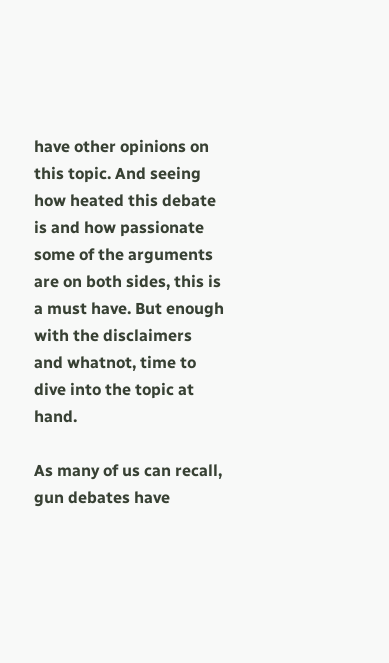have other opinions on this topic. And seeing how heated this debate is and how passionate some of the arguments are on both sides, this is a must have. But enough with the disclaimers and whatnot, time to dive into the topic at hand.

As many of us can recall, gun debates have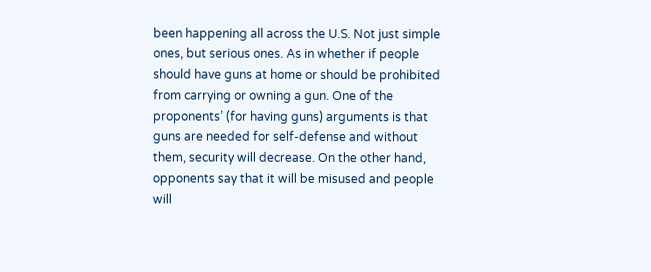been happening all across the U.S. Not just simple ones, but serious ones. As in whether if people should have guns at home or should be prohibited from carrying or owning a gun. One of the proponents’ (for having guns) arguments is that guns are needed for self-defense and without them, security will decrease. On the other hand, opponents say that it will be misused and people will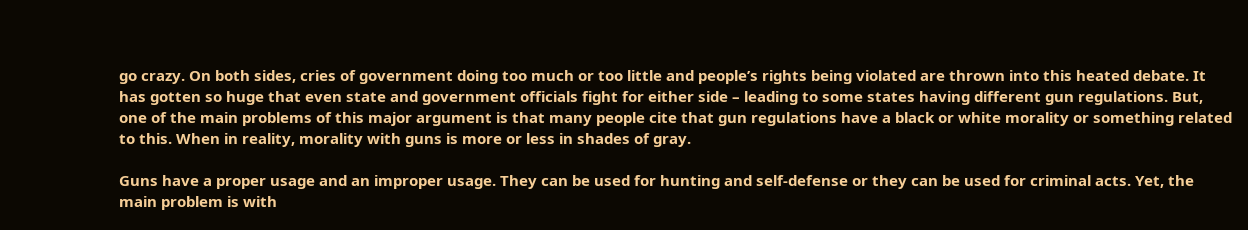go crazy. On both sides, cries of government doing too much or too little and people’s rights being violated are thrown into this heated debate. It has gotten so huge that even state and government officials fight for either side – leading to some states having different gun regulations. But, one of the main problems of this major argument is that many people cite that gun regulations have a black or white morality or something related to this. When in reality, morality with guns is more or less in shades of gray.

Guns have a proper usage and an improper usage. They can be used for hunting and self-defense or they can be used for criminal acts. Yet, the main problem is with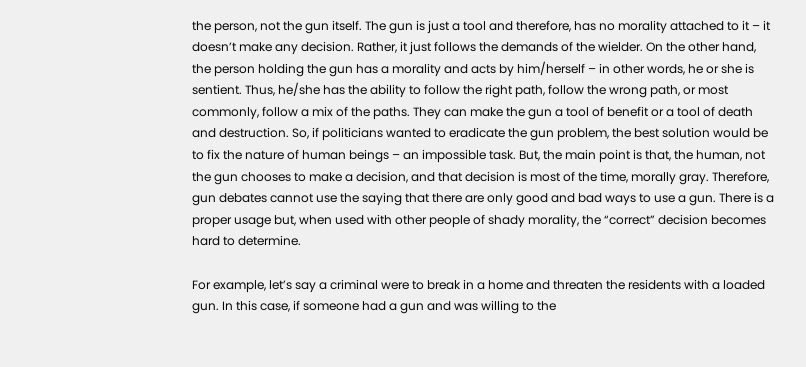the person, not the gun itself. The gun is just a tool and therefore, has no morality attached to it – it doesn’t make any decision. Rather, it just follows the demands of the wielder. On the other hand, the person holding the gun has a morality and acts by him/herself – in other words, he or she is sentient. Thus, he/she has the ability to follow the right path, follow the wrong path, or most commonly, follow a mix of the paths. They can make the gun a tool of benefit or a tool of death and destruction. So, if politicians wanted to eradicate the gun problem, the best solution would be to fix the nature of human beings – an impossible task. But, the main point is that, the human, not the gun chooses to make a decision, and that decision is most of the time, morally gray. Therefore, gun debates cannot use the saying that there are only good and bad ways to use a gun. There is a proper usage but, when used with other people of shady morality, the “correct” decision becomes hard to determine.

For example, let’s say a criminal were to break in a home and threaten the residents with a loaded gun. In this case, if someone had a gun and was willing to the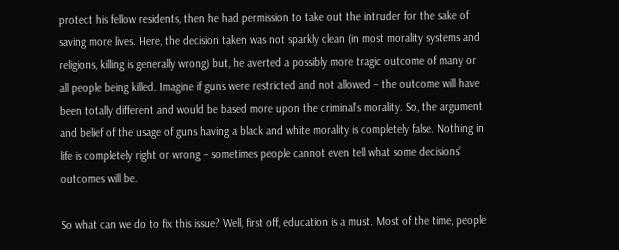protect his fellow residents, then he had permission to take out the intruder for the sake of saving more lives. Here, the decision taken was not sparkly clean (in most morality systems and religions, killing is generally wrong) but, he averted a possibly more tragic outcome of many or all people being killed. Imagine if guns were restricted and not allowed – the outcome will have been totally different and would be based more upon the criminal’s morality. So, the argument and belief of the usage of guns having a black and white morality is completely false. Nothing in life is completely right or wrong – sometimes people cannot even tell what some decisions’ outcomes will be.

So what can we do to fix this issue? Well, first off, education is a must. Most of the time, people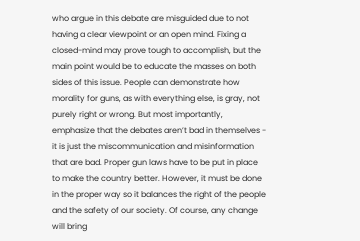who argue in this debate are misguided due to not having a clear viewpoint or an open mind. Fixing a closed-mind may prove tough to accomplish, but the main point would be to educate the masses on both sides of this issue. People can demonstrate how morality for guns, as with everything else, is gray, not purely right or wrong. But most importantly, emphasize that the debates aren’t bad in themselves - it is just the miscommunication and misinformation that are bad. Proper gun laws have to be put in place to make the country better. However, it must be done in the proper way so it balances the right of the people and the safety of our society. Of course, any change will bring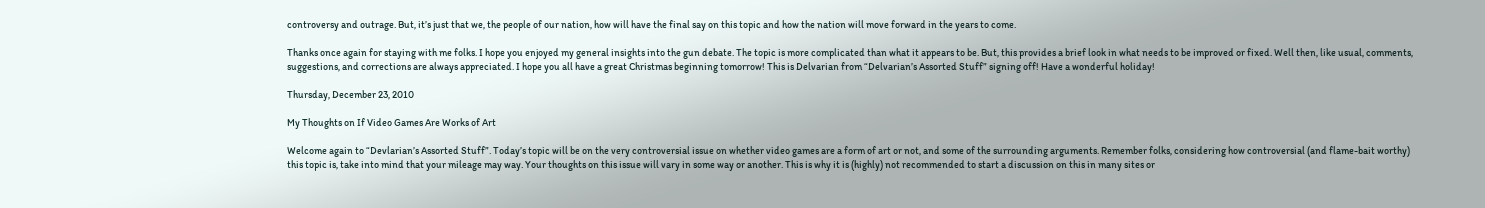controversy and outrage. But, it’s just that we, the people of our nation, how will have the final say on this topic and how the nation will move forward in the years to come.

Thanks once again for staying with me folks. I hope you enjoyed my general insights into the gun debate. The topic is more complicated than what it appears to be. But, this provides a brief look in what needs to be improved or fixed. Well then, like usual, comments, suggestions, and corrections are always appreciated. I hope you all have a great Christmas beginning tomorrow! This is Delvarian from “Delvarian’s Assorted Stuff” signing off! Have a wonderful holiday!

Thursday, December 23, 2010

My Thoughts on If Video Games Are Works of Art

Welcome again to “Devlarian’s Assorted Stuff”. Today’s topic will be on the very controversial issue on whether video games are a form of art or not, and some of the surrounding arguments. Remember folks, considering how controversial (and flame-bait worthy) this topic is, take into mind that your mileage may way. Your thoughts on this issue will vary in some way or another. This is why it is (highly) not recommended to start a discussion on this in many sites or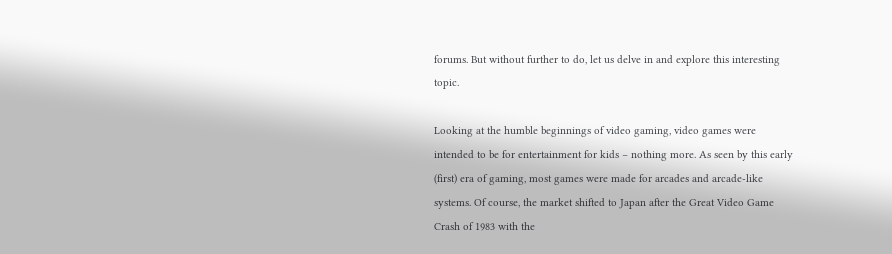forums. But without further to do, let us delve in and explore this interesting topic.

Looking at the humble beginnings of video gaming, video games were intended to be for entertainment for kids – nothing more. As seen by this early (first) era of gaming, most games were made for arcades and arcade-like systems. Of course, the market shifted to Japan after the Great Video Game Crash of 1983 with the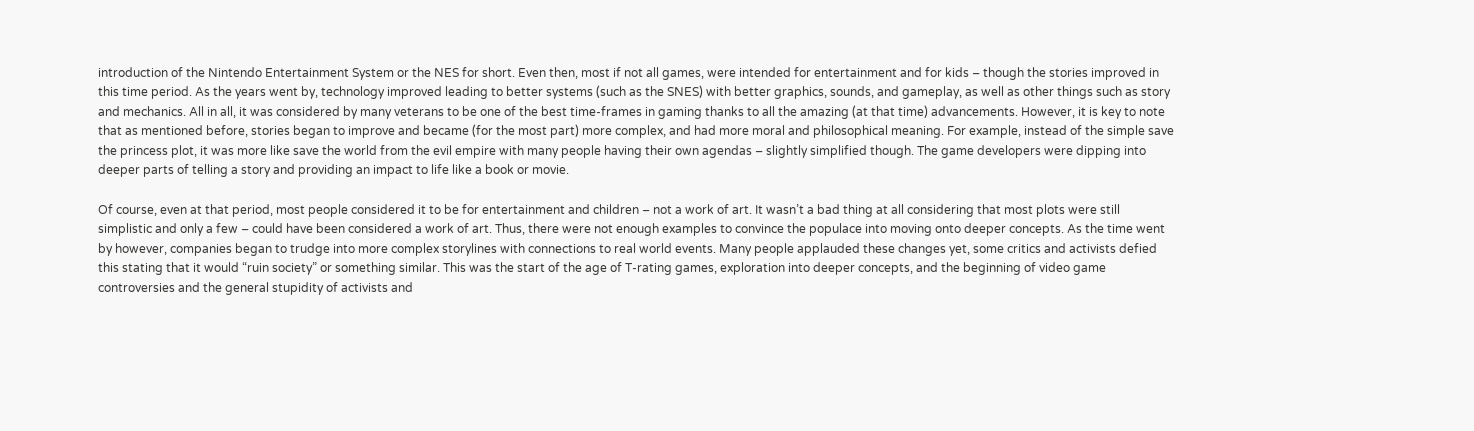introduction of the Nintendo Entertainment System or the NES for short. Even then, most if not all games, were intended for entertainment and for kids – though the stories improved in this time period. As the years went by, technology improved leading to better systems (such as the SNES) with better graphics, sounds, and gameplay, as well as other things such as story and mechanics. All in all, it was considered by many veterans to be one of the best time-frames in gaming thanks to all the amazing (at that time) advancements. However, it is key to note that as mentioned before, stories began to improve and became (for the most part) more complex, and had more moral and philosophical meaning. For example, instead of the simple save the princess plot, it was more like save the world from the evil empire with many people having their own agendas – slightly simplified though. The game developers were dipping into deeper parts of telling a story and providing an impact to life like a book or movie.

Of course, even at that period, most people considered it to be for entertainment and children – not a work of art. It wasn’t a bad thing at all considering that most plots were still simplistic and only a few – could have been considered a work of art. Thus, there were not enough examples to convince the populace into moving onto deeper concepts. As the time went by however, companies began to trudge into more complex storylines with connections to real world events. Many people applauded these changes yet, some critics and activists defied this stating that it would “ruin society” or something similar. This was the start of the age of T-rating games, exploration into deeper concepts, and the beginning of video game controversies and the general stupidity of activists and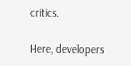critics.

Here, developers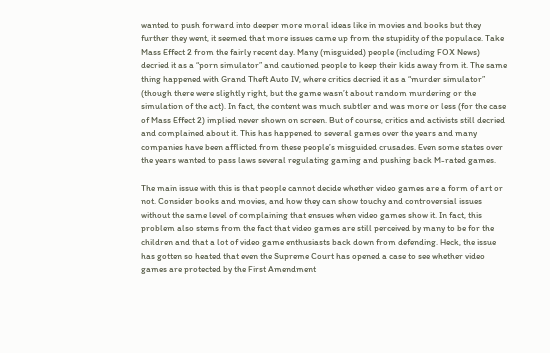wanted to push forward into deeper more moral ideas like in movies and books but they further they went, it seemed that more issues came up from the stupidity of the populace. Take Mass Effect 2 from the fairly recent day. Many (misguided) people (including FOX News) decried it as a “porn simulator” and cautioned people to keep their kids away from it. The same thing happened with Grand Theft Auto IV, where critics decried it as a “murder simulator” (though there were slightly right, but the game wasn’t about random murdering or the simulation of the act). In fact, the content was much subtler and was more or less (for the case of Mass Effect 2) implied never shown on screen. But of course, critics and activists still decried and complained about it. This has happened to several games over the years and many companies have been afflicted from these people’s misguided crusades. Even some states over the years wanted to pass laws several regulating gaming and pushing back M-rated games.

The main issue with this is that people cannot decide whether video games are a form of art or not. Consider books and movies, and how they can show touchy and controversial issues without the same level of complaining that ensues when video games show it. In fact, this problem also stems from the fact that video games are still perceived by many to be for the children and that a lot of video game enthusiasts back down from defending. Heck, the issue has gotten so heated that even the Supreme Court has opened a case to see whether video games are protected by the First Amendment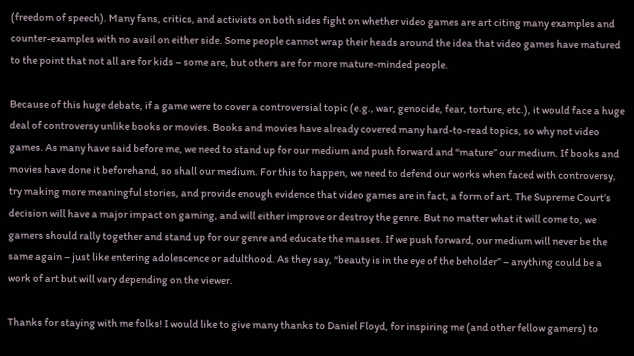(freedom of speech). Many fans, critics, and activists on both sides fight on whether video games are art citing many examples and counter-examples with no avail on either side. Some people cannot wrap their heads around the idea that video games have matured to the point that not all are for kids – some are, but others are for more mature-minded people.

Because of this huge debate, if a game were to cover a controversial topic (e.g., war, genocide, fear, torture, etc.), it would face a huge deal of controversy unlike books or movies. Books and movies have already covered many hard-to-read topics, so why not video games. As many have said before me, we need to stand up for our medium and push forward and “mature” our medium. If books and movies have done it beforehand, so shall our medium. For this to happen, we need to defend our works when faced with controversy, try making more meaningful stories, and provide enough evidence that video games are in fact, a form of art. The Supreme Court’s decision will have a major impact on gaming, and will either improve or destroy the genre. But no matter what it will come to, we gamers should rally together and stand up for our genre and educate the masses. If we push forward, our medium will never be the same again – just like entering adolescence or adulthood. As they say, “beauty is in the eye of the beholder” – anything could be a work of art but will vary depending on the viewer.

Thanks for staying with me folks! I would like to give many thanks to Daniel Floyd, for inspiring me (and other fellow gamers) to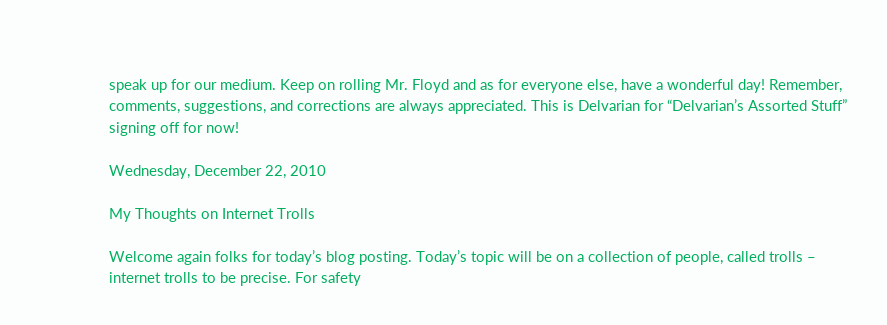speak up for our medium. Keep on rolling Mr. Floyd and as for everyone else, have a wonderful day! Remember, comments, suggestions, and corrections are always appreciated. This is Delvarian for “Delvarian’s Assorted Stuff” signing off for now!

Wednesday, December 22, 2010

My Thoughts on Internet Trolls

Welcome again folks for today’s blog posting. Today’s topic will be on a collection of people, called trolls – internet trolls to be precise. For safety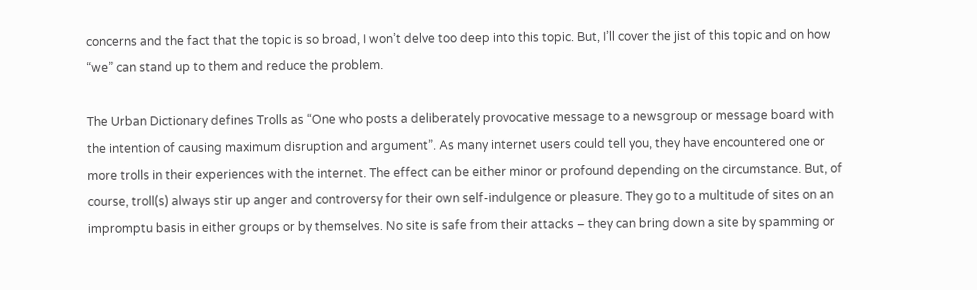concerns and the fact that the topic is so broad, I won’t delve too deep into this topic. But, I’ll cover the jist of this topic and on how “we” can stand up to them and reduce the problem.

The Urban Dictionary defines Trolls as “One who posts a deliberately provocative message to a newsgroup or message board with the intention of causing maximum disruption and argument”. As many internet users could tell you, they have encountered one or more trolls in their experiences with the internet. The effect can be either minor or profound depending on the circumstance. But, of course, troll(s) always stir up anger and controversy for their own self-indulgence or pleasure. They go to a multitude of sites on an impromptu basis in either groups or by themselves. No site is safe from their attacks – they can bring down a site by spamming or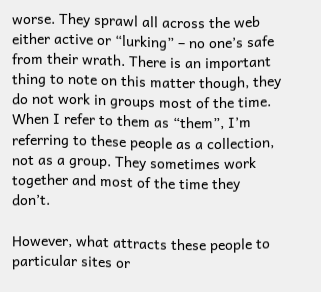worse. They sprawl all across the web either active or “lurking” – no one’s safe from their wrath. There is an important thing to note on this matter though, they do not work in groups most of the time. When I refer to them as “them”, I’m referring to these people as a collection, not as a group. They sometimes work together and most of the time they don’t.

However, what attracts these people to particular sites or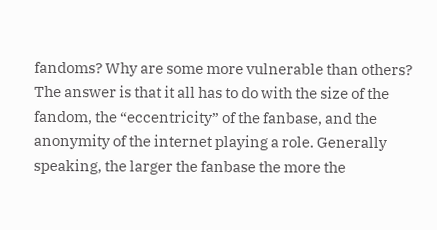fandoms? Why are some more vulnerable than others? The answer is that it all has to do with the size of the fandom, the “eccentricity” of the fanbase, and the anonymity of the internet playing a role. Generally speaking, the larger the fanbase the more the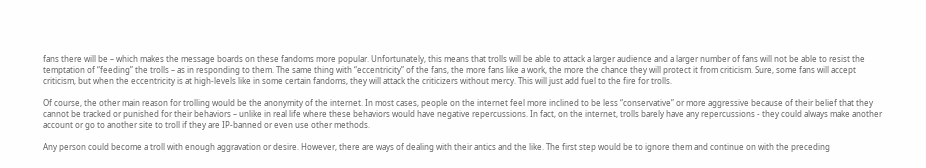fans there will be – which makes the message boards on these fandoms more popular. Unfortunately, this means that trolls will be able to attack a larger audience and a larger number of fans will not be able to resist the temptation of “feeding” the trolls – as in responding to them. The same thing with “eccentricity” of the fans, the more fans like a work, the more the chance they will protect it from criticism. Sure, some fans will accept criticism, but when the eccentricity is at high-levels like in some certain fandoms, they will attack the criticizers without mercy. This will just add fuel to the fire for trolls.

Of course, the other main reason for trolling would be the anonymity of the internet. In most cases, people on the internet feel more inclined to be less “conservative” or more aggressive because of their belief that they cannot be tracked or punished for their behaviors – unlike in real life where these behaviors would have negative repercussions. In fact, on the internet, trolls barely have any repercussions - they could always make another account or go to another site to troll if they are IP-banned or even use other methods.

Any person could become a troll with enough aggravation or desire. However, there are ways of dealing with their antics and the like. The first step would be to ignore them and continue on with the preceding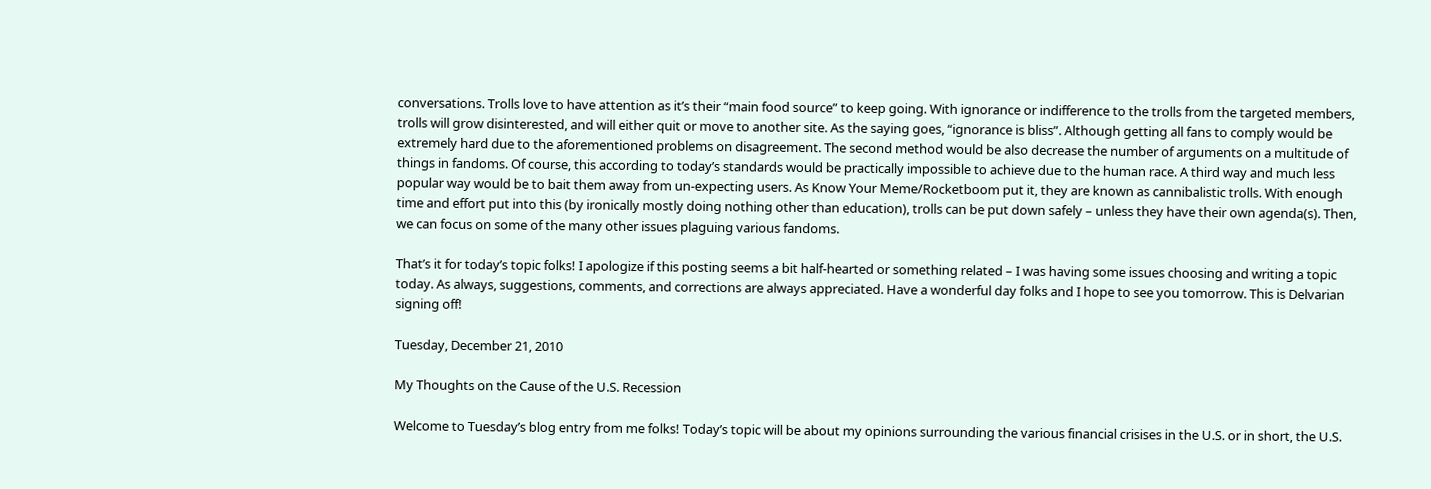conversations. Trolls love to have attention as it’s their “main food source” to keep going. With ignorance or indifference to the trolls from the targeted members, trolls will grow disinterested, and will either quit or move to another site. As the saying goes, “ignorance is bliss”. Although getting all fans to comply would be extremely hard due to the aforementioned problems on disagreement. The second method would be also decrease the number of arguments on a multitude of things in fandoms. Of course, this according to today’s standards would be practically impossible to achieve due to the human race. A third way and much less popular way would be to bait them away from un-expecting users. As Know Your Meme/Rocketboom put it, they are known as cannibalistic trolls. With enough time and effort put into this (by ironically mostly doing nothing other than education), trolls can be put down safely – unless they have their own agenda(s). Then, we can focus on some of the many other issues plaguing various fandoms.

That’s it for today’s topic folks! I apologize if this posting seems a bit half-hearted or something related – I was having some issues choosing and writing a topic today. As always, suggestions, comments, and corrections are always appreciated. Have a wonderful day folks and I hope to see you tomorrow. This is Delvarian signing off!

Tuesday, December 21, 2010

My Thoughts on the Cause of the U.S. Recession

Welcome to Tuesday’s blog entry from me folks! Today’s topic will be about my opinions surrounding the various financial crisises in the U.S. or in short, the U.S.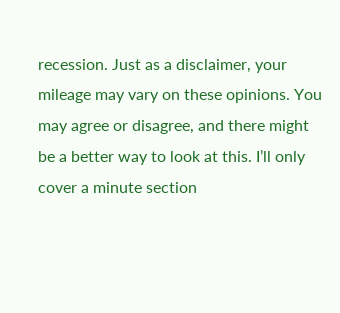recession. Just as a disclaimer, your mileage may vary on these opinions. You may agree or disagree, and there might be a better way to look at this. I’ll only cover a minute section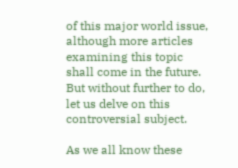of this major world issue, although more articles examining this topic shall come in the future. But without further to do, let us delve on this controversial subject.

As we all know these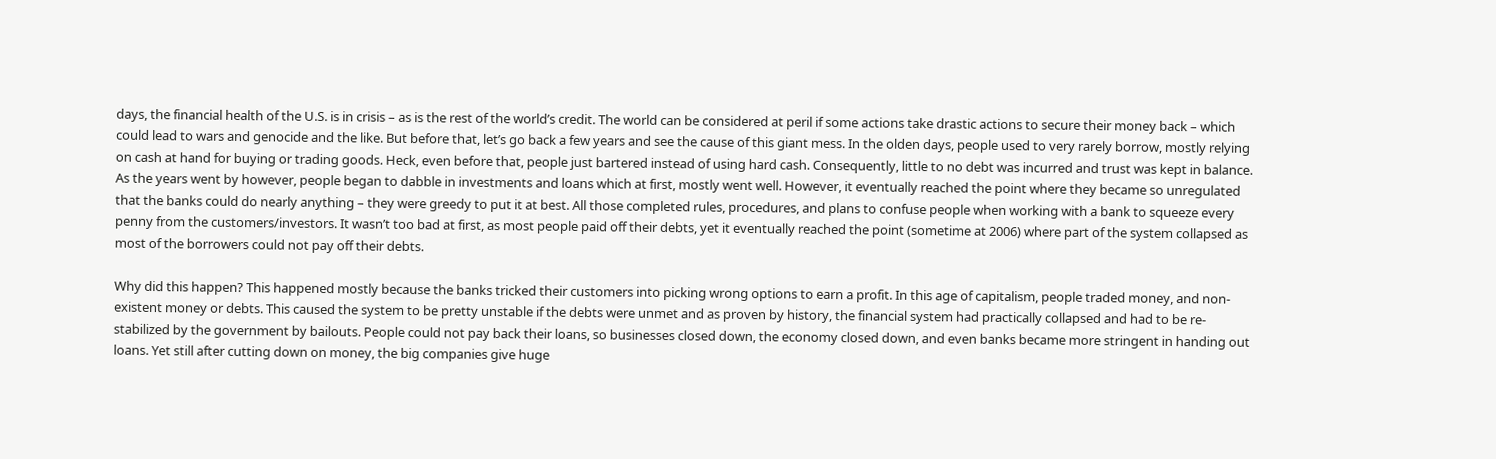days, the financial health of the U.S. is in crisis – as is the rest of the world’s credit. The world can be considered at peril if some actions take drastic actions to secure their money back – which could lead to wars and genocide and the like. But before that, let’s go back a few years and see the cause of this giant mess. In the olden days, people used to very rarely borrow, mostly relying on cash at hand for buying or trading goods. Heck, even before that, people just bartered instead of using hard cash. Consequently, little to no debt was incurred and trust was kept in balance. As the years went by however, people began to dabble in investments and loans which at first, mostly went well. However, it eventually reached the point where they became so unregulated that the banks could do nearly anything – they were greedy to put it at best. All those completed rules, procedures, and plans to confuse people when working with a bank to squeeze every penny from the customers/investors. It wasn’t too bad at first, as most people paid off their debts, yet it eventually reached the point (sometime at 2006) where part of the system collapsed as most of the borrowers could not pay off their debts.

Why did this happen? This happened mostly because the banks tricked their customers into picking wrong options to earn a profit. In this age of capitalism, people traded money, and non-existent money or debts. This caused the system to be pretty unstable if the debts were unmet and as proven by history, the financial system had practically collapsed and had to be re-stabilized by the government by bailouts. People could not pay back their loans, so businesses closed down, the economy closed down, and even banks became more stringent in handing out loans. Yet still after cutting down on money, the big companies give huge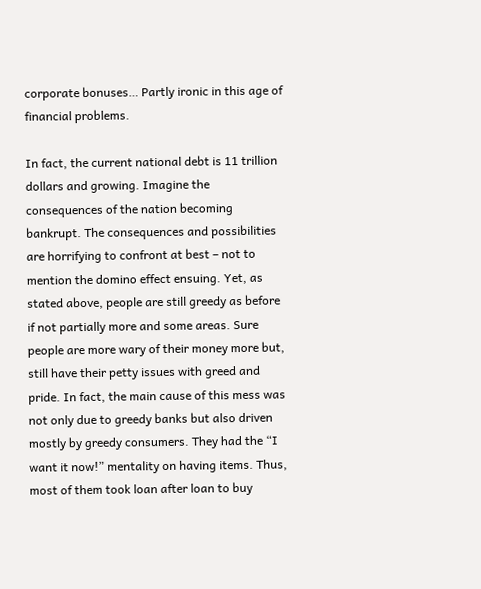corporate bonuses… Partly ironic in this age of financial problems.

In fact, the current national debt is 11 trillion dollars and growing. Imagine the consequences of the nation becoming bankrupt. The consequences and possibilities are horrifying to confront at best – not to mention the domino effect ensuing. Yet, as stated above, people are still greedy as before if not partially more and some areas. Sure people are more wary of their money more but, still have their petty issues with greed and pride. In fact, the main cause of this mess was not only due to greedy banks but also driven mostly by greedy consumers. They had the “I want it now!” mentality on having items. Thus, most of them took loan after loan to buy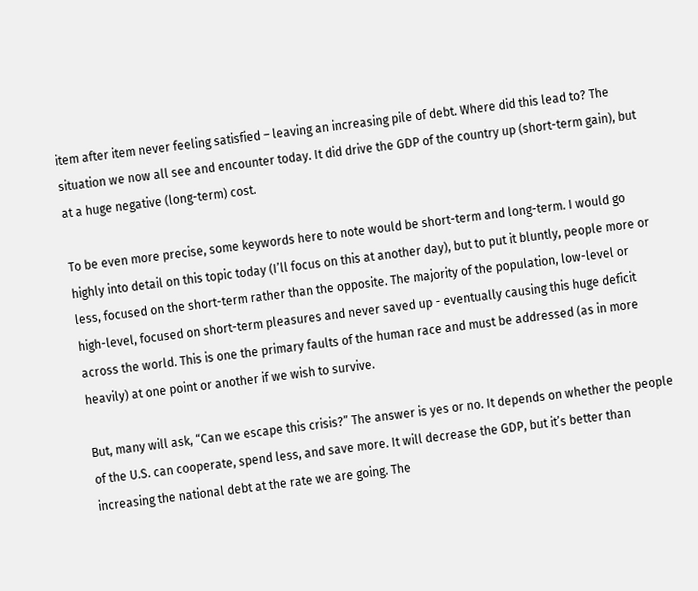item after item never feeling satisfied – leaving an increasing pile of debt. Where did this lead to? The situation we now all see and encounter today. It did drive the GDP of the country up (short-term gain), but at a huge negative (long-term) cost.

To be even more precise, some keywords here to note would be short-term and long-term. I would go highly into detail on this topic today (I’ll focus on this at another day), but to put it bluntly, people more or less, focused on the short-term rather than the opposite. The majority of the population, low-level or high-level, focused on short-term pleasures and never saved up - eventually causing this huge deficit across the world. This is one the primary faults of the human race and must be addressed (as in more heavily) at one point or another if we wish to survive.

But, many will ask, “Can we escape this crisis?” The answer is yes or no. It depends on whether the people of the U.S. can cooperate, spend less, and save more. It will decrease the GDP, but it’s better than increasing the national debt at the rate we are going. The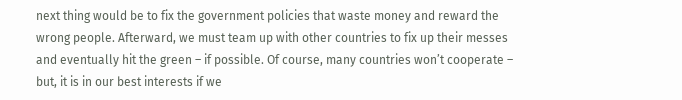next thing would be to fix the government policies that waste money and reward the wrong people. Afterward, we must team up with other countries to fix up their messes and eventually hit the green – if possible. Of course, many countries won’t cooperate – but, it is in our best interests if we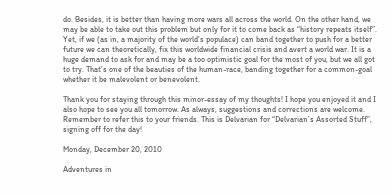do. Besides, it is better than having more wars all across the world. On the other hand, we may be able to take out this problem but only for it to come back as “history repeats itself”. Yet, if we (as in, a majority of the world’s populace) can band together to push for a better future we can theoretically, fix this worldwide financial crisis and avert a world war. It is a huge demand to ask for and may be a too optimistic goal for the most of you, but we all got to try. That’s one of the beauties of the human-race, banding together for a common-goal whether it be malevolent or benevolent.

Thank you for staying through this minor-essay of my thoughts! I hope you enjoyed it and I also hope to see you all tomorrow. As always, suggestions and corrections are welcome. Remember to refer this to your friends. This is Delvarian for “Delvarian’s Assorted Stuff”, signing off for the day!

Monday, December 20, 2010

Adventures in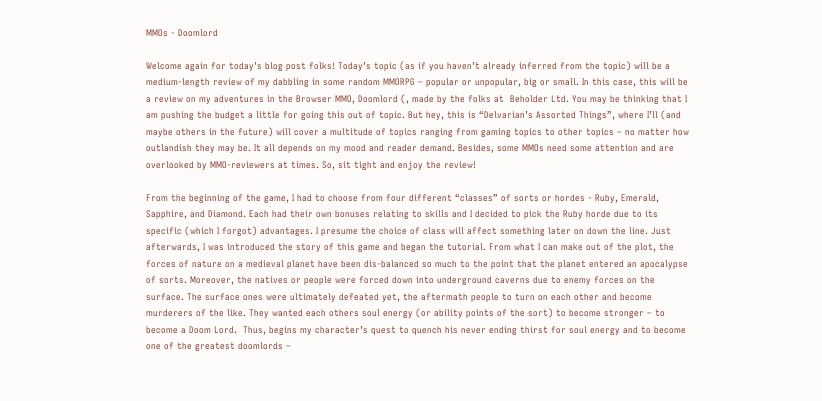MMOs - Doomlord

Welcome again for today’s blog post folks! Today’s topic (as if you haven’t already inferred from the topic) will be a medium-length review of my dabbling in some random MMORPG – popular or unpopular, big or small. In this case, this will be a review on my adventures in the Browser MMO, Doomlord (, made by the folks at  Beholder Ltd. You may be thinking that I am pushing the budget a little for going this out of topic. But hey, this is “Delvarian’s Assorted Things”, where I’ll (and maybe others in the future) will cover a multitude of topics ranging from gaming topics to other topics – no matter how outlandish they may be. It all depends on my mood and reader demand. Besides, some MMOs need some attention and are overlooked by MMO-reviewers at times. So, sit tight and enjoy the review!

From the beginning of the game, I had to choose from four different “classes” of sorts or hordes - Ruby, Emerald, Sapphire, and Diamond. Each had their own bonuses relating to skills and I decided to pick the Ruby horde due to its specific (which I forgot) advantages. I presume the choice of class will affect something later on down the line. Just afterwards, I was introduced the story of this game and began the tutorial. From what I can make out of the plot, the forces of nature on a medieval planet have been dis-balanced so much to the point that the planet entered an apocalypse of sorts. Moreover, the natives or people were forced down into underground caverns due to enemy forces on the surface. The surface ones were ultimately defeated yet, the aftermath people to turn on each other and become murderers of the like. They wanted each others soul energy (or ability points of the sort) to become stronger – to become a Doom Lord.  Thus, begins my character’s quest to quench his never ending thirst for soul energy and to become one of the greatest doomlords –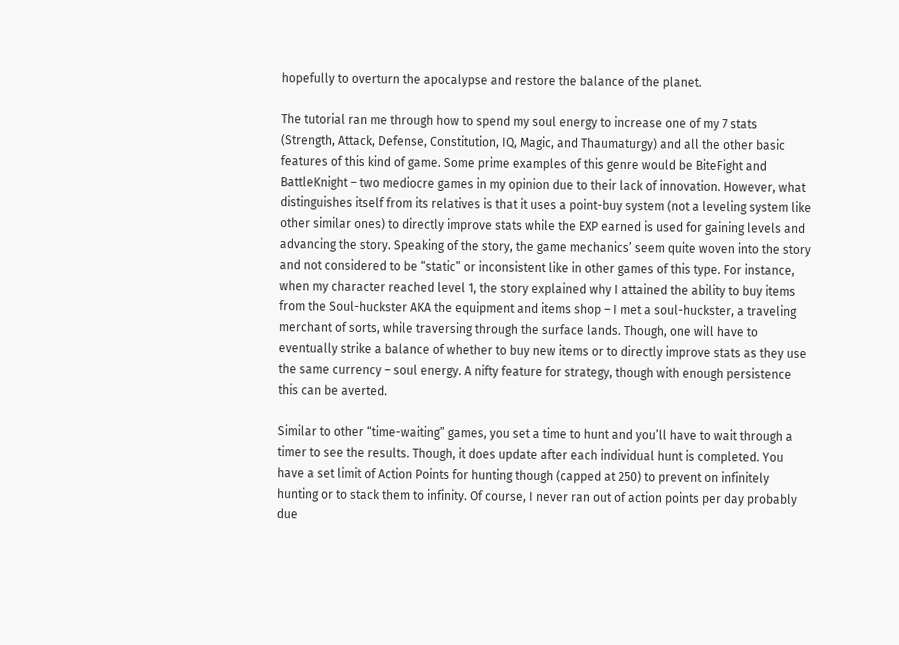hopefully to overturn the apocalypse and restore the balance of the planet.

The tutorial ran me through how to spend my soul energy to increase one of my 7 stats (Strength, Attack, Defense, Constitution, IQ, Magic, and Thaumaturgy) and all the other basic features of this kind of game. Some prime examples of this genre would be BiteFight and BattleKnight – two mediocre games in my opinion due to their lack of innovation. However, what distinguishes itself from its relatives is that it uses a point-buy system (not a leveling system like other similar ones) to directly improve stats while the EXP earned is used for gaining levels and advancing the story. Speaking of the story, the game mechanics’ seem quite woven into the story and not considered to be “static” or inconsistent like in other games of this type. For instance, when my character reached level 1, the story explained why I attained the ability to buy items from the Soul-huckster AKA the equipment and items shop – I met a soul-huckster, a traveling merchant of sorts, while traversing through the surface lands. Though, one will have to eventually strike a balance of whether to buy new items or to directly improve stats as they use the same currency – soul energy. A nifty feature for strategy, though with enough persistence this can be averted.

Similar to other “time-waiting” games, you set a time to hunt and you’ll have to wait through a timer to see the results. Though, it does update after each individual hunt is completed. You have a set limit of Action Points for hunting though (capped at 250) to prevent on infinitely hunting or to stack them to infinity. Of course, I never ran out of action points per day probably due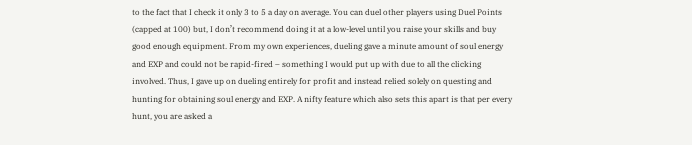to the fact that I check it only 3 to 5 a day on average. You can duel other players using Duel Points (capped at 100) but, I don’t recommend doing it at a low-level until you raise your skills and buy good enough equipment. From my own experiences, dueling gave a minute amount of soul energy and EXP and could not be rapid-fired – something I would put up with due to all the clicking involved. Thus, I gave up on dueling entirely for profit and instead relied solely on questing and hunting for obtaining soul energy and EXP. A nifty feature which also sets this apart is that per every hunt, you are asked a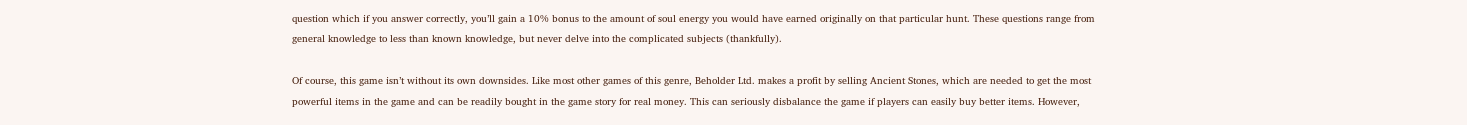question which if you answer correctly, you’ll gain a 10% bonus to the amount of soul energy you would have earned originally on that particular hunt. These questions range from general knowledge to less than known knowledge, but never delve into the complicated subjects (thankfully).

Of course, this game isn’t without its own downsides. Like most other games of this genre, Beholder Ltd. makes a profit by selling Ancient Stones, which are needed to get the most powerful items in the game and can be readily bought in the game story for real money. This can seriously disbalance the game if players can easily buy better items. However,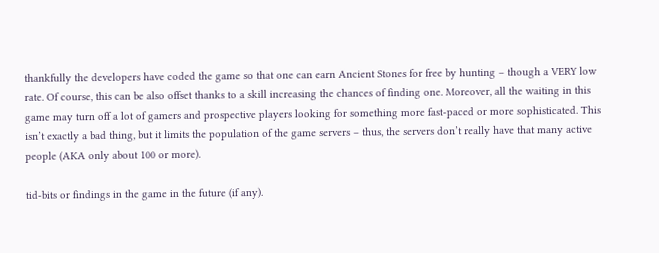thankfully the developers have coded the game so that one can earn Ancient Stones for free by hunting – though a VERY low rate. Of course, this can be also offset thanks to a skill increasing the chances of finding one. Moreover, all the waiting in this game may turn off a lot of gamers and prospective players looking for something more fast-paced or more sophisticated. This isn’t exactly a bad thing, but it limits the population of the game servers – thus, the servers don’t really have that many active people (AKA only about 100 or more).

tid-bits or findings in the game in the future (if any).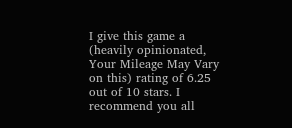I give this game a (heavily opinionated, Your Mileage May Vary on this) rating of 6.25 out of 10 stars. I recommend you all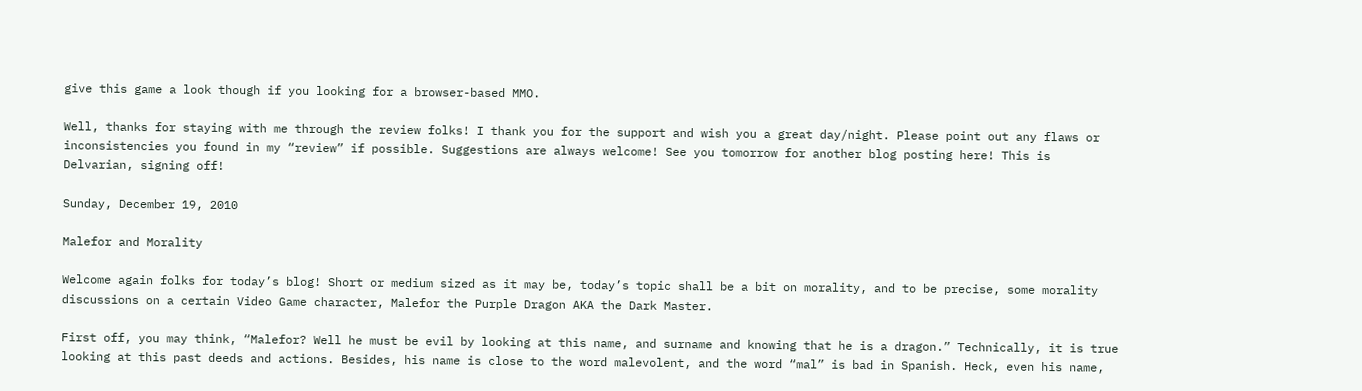give this game a look though if you looking for a browser-based MMO.

Well, thanks for staying with me through the review folks! I thank you for the support and wish you a great day/night. Please point out any flaws or inconsistencies you found in my “review” if possible. Suggestions are always welcome! See you tomorrow for another blog posting here! This is Delvarian, signing off!

Sunday, December 19, 2010

Malefor and Morality

Welcome again folks for today’s blog! Short or medium sized as it may be, today’s topic shall be a bit on morality, and to be precise, some morality discussions on a certain Video Game character, Malefor the Purple Dragon AKA the Dark Master.

First off, you may think, “Malefor? Well he must be evil by looking at this name, and surname and knowing that he is a dragon.” Technically, it is true looking at this past deeds and actions. Besides, his name is close to the word malevolent, and the word “mal” is bad in Spanish. Heck, even his name,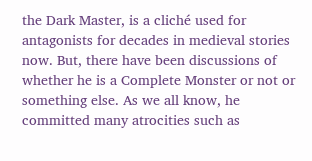the Dark Master, is a cliché used for antagonists for decades in medieval stories now. But, there have been discussions of whether he is a Complete Monster or not or something else. As we all know, he committed many atrocities such as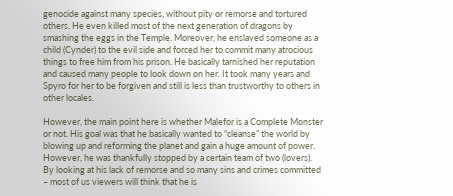genocide against many species, without pity or remorse and tortured others. He even killed most of the next generation of dragons by smashing the eggs in the Temple. Moreover, he enslaved someone as a child (Cynder) to the evil side and forced her to commit many atrocious things to free him from his prison. He basically tarnished her reputation and caused many people to look down on her. It took many years and Spyro for her to be forgiven and still is less than trustworthy to others in other locales.

However, the main point here is whether Malefor is a Complete Monster or not. His goal was that he basically wanted to “cleanse” the world by blowing up and reforming the planet and gain a huge amount of power. However, he was thankfully stopped by a certain team of two (lovers). By looking at his lack of remorse and so many sins and crimes committed – most of us viewers will think that he is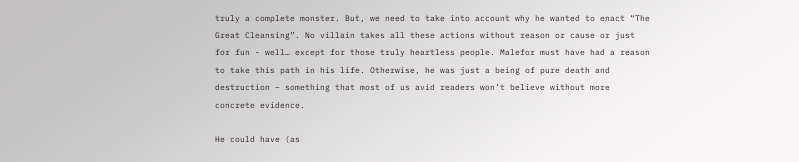truly a complete monster. But, we need to take into account why he wanted to enact “The Great Cleansing”. No villain takes all these actions without reason or cause or just for fun - well… except for those truly heartless people. Malefor must have had a reason to take this path in his life. Otherwise, he was just a being of pure death and destruction – something that most of us avid readers won’t believe without more concrete evidence.

He could have (as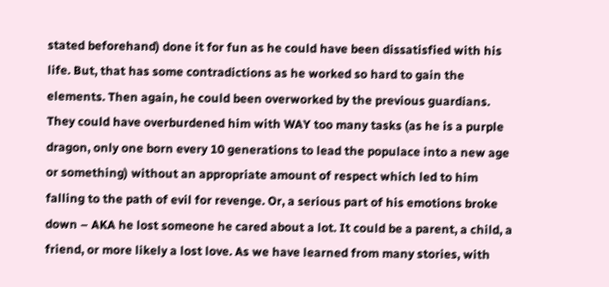stated beforehand) done it for fun as he could have been dissatisfied with his life. But, that has some contradictions as he worked so hard to gain the elements. Then again, he could been overworked by the previous guardians. They could have overburdened him with WAY too many tasks (as he is a purple dragon, only one born every 10 generations to lead the populace into a new age or something) without an appropriate amount of respect which led to him falling to the path of evil for revenge. Or, a serious part of his emotions broke down – AKA he lost someone he cared about a lot. It could be a parent, a child, a friend, or more likely a lost love. As we have learned from many stories, with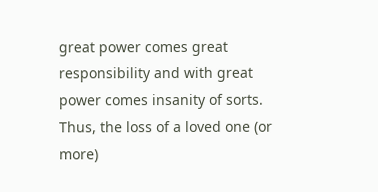great power comes great responsibility and with great power comes insanity of sorts. Thus, the loss of a loved one (or more)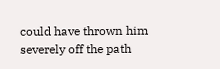could have thrown him severely off the path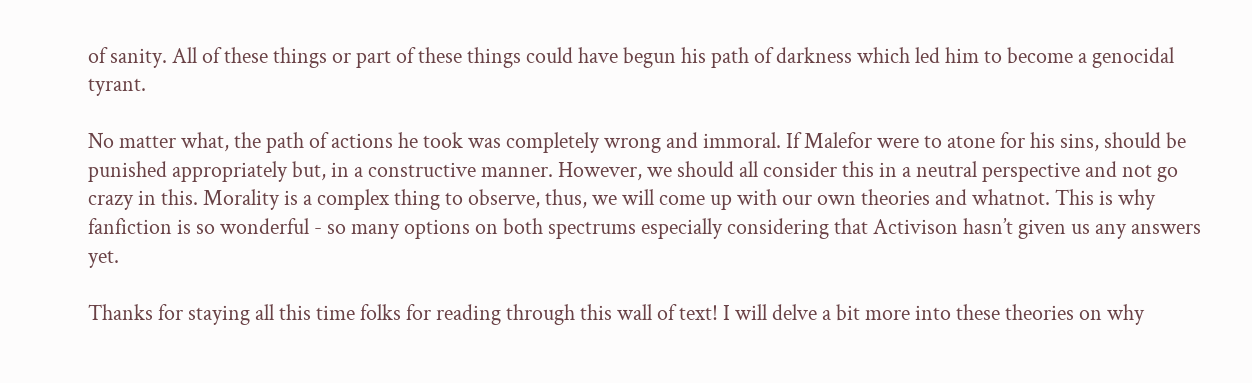of sanity. All of these things or part of these things could have begun his path of darkness which led him to become a genocidal tyrant.

No matter what, the path of actions he took was completely wrong and immoral. If Malefor were to atone for his sins, should be punished appropriately but, in a constructive manner. However, we should all consider this in a neutral perspective and not go crazy in this. Morality is a complex thing to observe, thus, we will come up with our own theories and whatnot. This is why fanfiction is so wonderful - so many options on both spectrums especially considering that Activison hasn’t given us any answers yet.

Thanks for staying all this time folks for reading through this wall of text! I will delve a bit more into these theories on why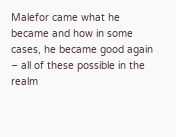Malefor came what he became and how in some cases, he became good again – all of these possible in the realm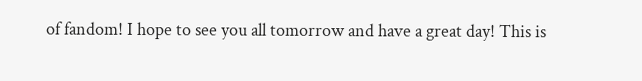of fandom! I hope to see you all tomorrow and have a great day! This is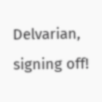Delvarian, signing off!